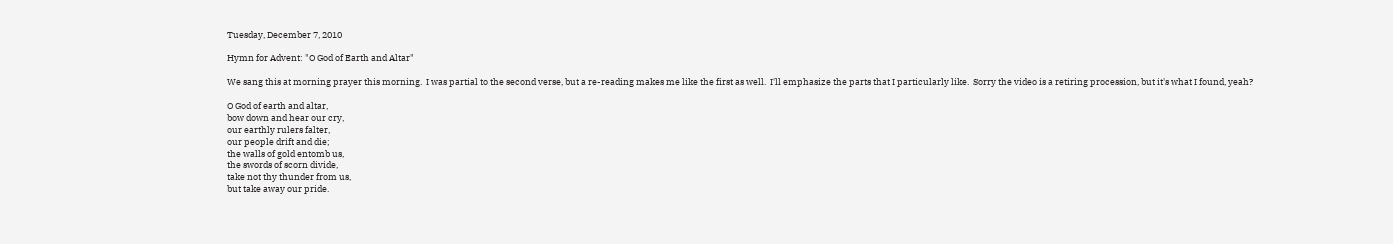Tuesday, December 7, 2010

Hymn for Advent: "O God of Earth and Altar"

We sang this at morning prayer this morning.  I was partial to the second verse, but a re-reading makes me like the first as well.  I'll emphasize the parts that I particularly like.  Sorry the video is a retiring procession, but it's what I found, yeah?

O God of earth and altar,
bow down and hear our cry,
our earthly rulers falter,
our people drift and die;
the walls of gold entomb us,
the swords of scorn divide,
take not thy thunder from us,
but take away our pride.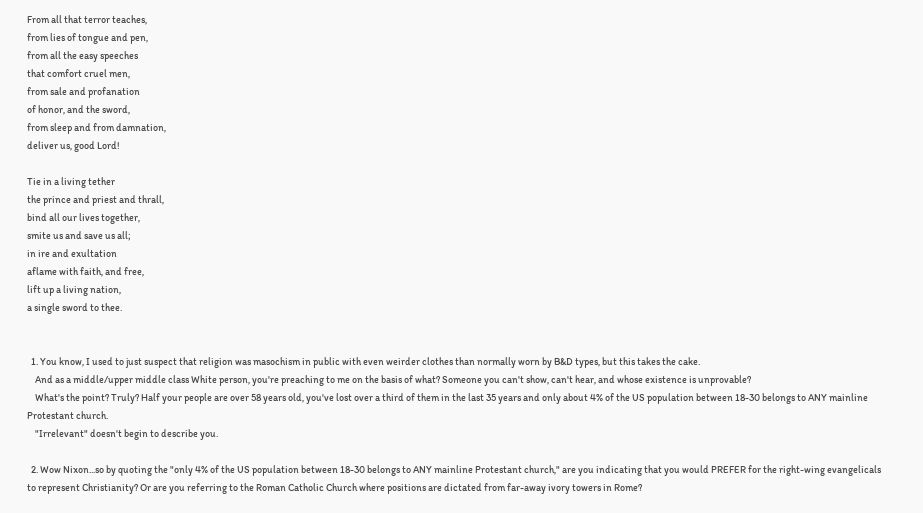From all that terror teaches,
from lies of tongue and pen,
from all the easy speeches
that comfort cruel men,
from sale and profanation
of honor, and the sword,
from sleep and from damnation,
deliver us, good Lord!

Tie in a living tether
the prince and priest and thrall,
bind all our lives together,
smite us and save us all;
in ire and exultation
aflame with faith, and free,
lift up a living nation,
a single sword to thee.


  1. You know, I used to just suspect that religion was masochism in public with even weirder clothes than normally worn by B&D types, but this takes the cake.
    And as a middle/upper middle class White person, you're preaching to me on the basis of what? Someone you can't show, can't hear, and whose existence is unprovable?
    What's the point? Truly? Half your people are over 58 years old, you've lost over a third of them in the last 35 years and only about 4% of the US population between 18-30 belongs to ANY mainline Protestant church.
    "Irrelevant" doesn't begin to describe you.

  2. Wow Nixon...so by quoting the "only 4% of the US population between 18-30 belongs to ANY mainline Protestant church," are you indicating that you would PREFER for the right-wing evangelicals to represent Christianity? Or are you referring to the Roman Catholic Church where positions are dictated from far-away ivory towers in Rome?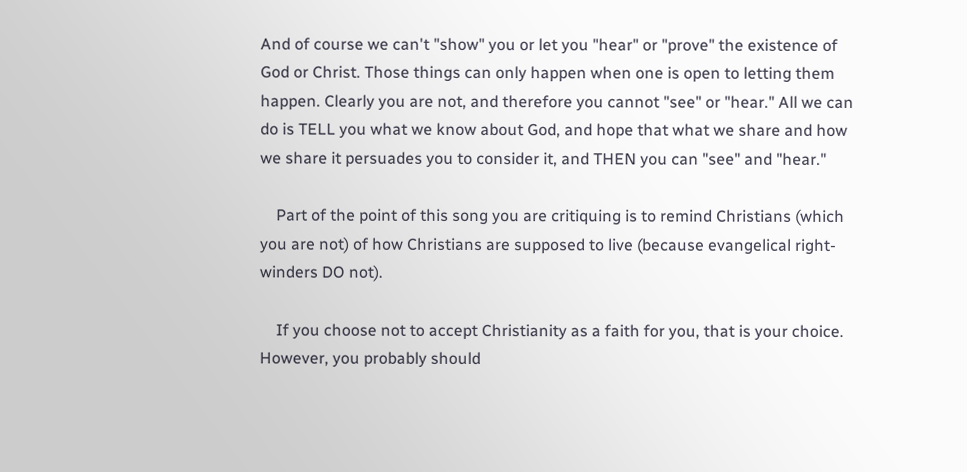And of course we can't "show" you or let you "hear" or "prove" the existence of God or Christ. Those things can only happen when one is open to letting them happen. Clearly you are not, and therefore you cannot "see" or "hear." All we can do is TELL you what we know about God, and hope that what we share and how we share it persuades you to consider it, and THEN you can "see" and "hear."

    Part of the point of this song you are critiquing is to remind Christians (which you are not) of how Christians are supposed to live (because evangelical right-winders DO not).

    If you choose not to accept Christianity as a faith for you, that is your choice. However, you probably should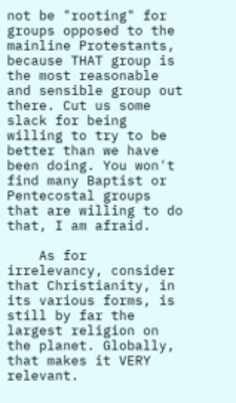not be "rooting" for groups opposed to the mainline Protestants, because THAT group is the most reasonable and sensible group out there. Cut us some slack for being willing to try to be better than we have been doing. You won't find many Baptist or Pentecostal groups that are willing to do that, I am afraid.

    As for irrelevancy, consider that Christianity, in its various forms, is still by far the largest religion on the planet. Globally, that makes it VERY relevant.